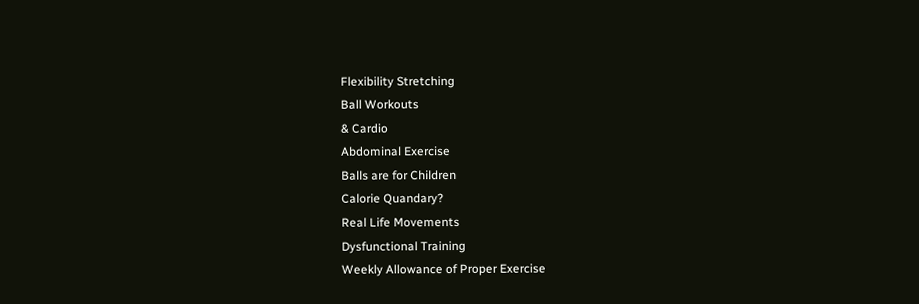Flexibility Stretching
Ball Workouts
& Cardio
Abdominal Exercise
Balls are for Children
Calorie Quandary?
Real Life Movements
Dysfunctional Training
Weekly Allowance of Proper Exercise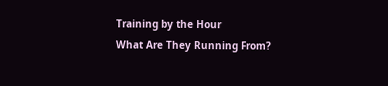Training by the Hour
What Are They Running From?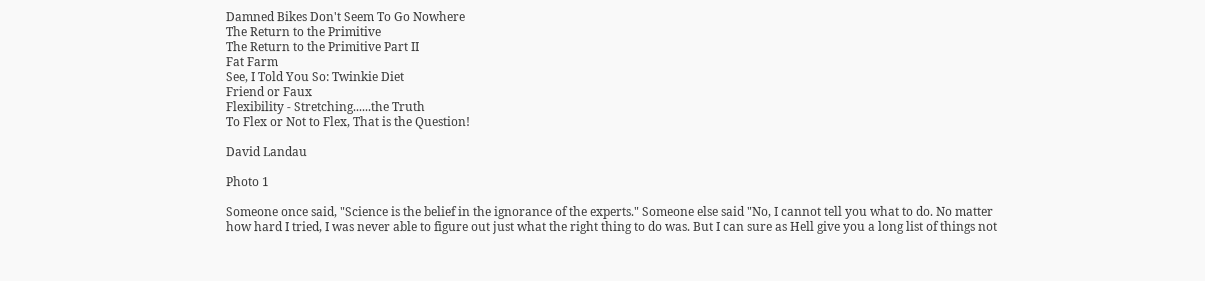Damned Bikes Don't Seem To Go Nowhere
The Return to the Primitive
The Return to the Primitive Part II
Fat Farm
See, I Told You So: Twinkie Diet
Friend or Faux
Flexibility - Stretching......the Truth
To Flex or Not to Flex, That is the Question!

David Landau

Photo 1

Someone once said, "Science is the belief in the ignorance of the experts." Someone else said "No, I cannot tell you what to do. No matter how hard I tried, I was never able to figure out just what the right thing to do was. But I can sure as Hell give you a long list of things not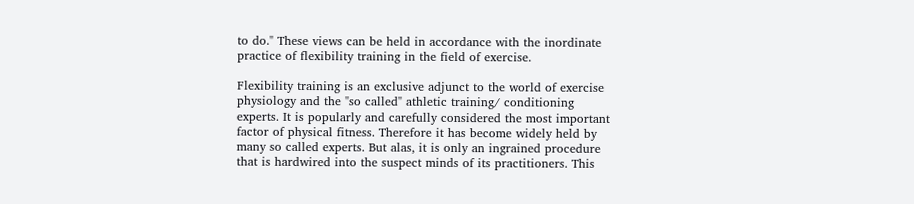to do." These views can be held in accordance with the inordinate practice of flexibility training in the field of exercise.

Flexibility training is an exclusive adjunct to the world of exercise physiology and the "so called" athletic training/ conditioning experts. It is popularly and carefully considered the most important factor of physical fitness. Therefore it has become widely held by many so called experts. But alas, it is only an ingrained procedure that is hardwired into the suspect minds of its practitioners. This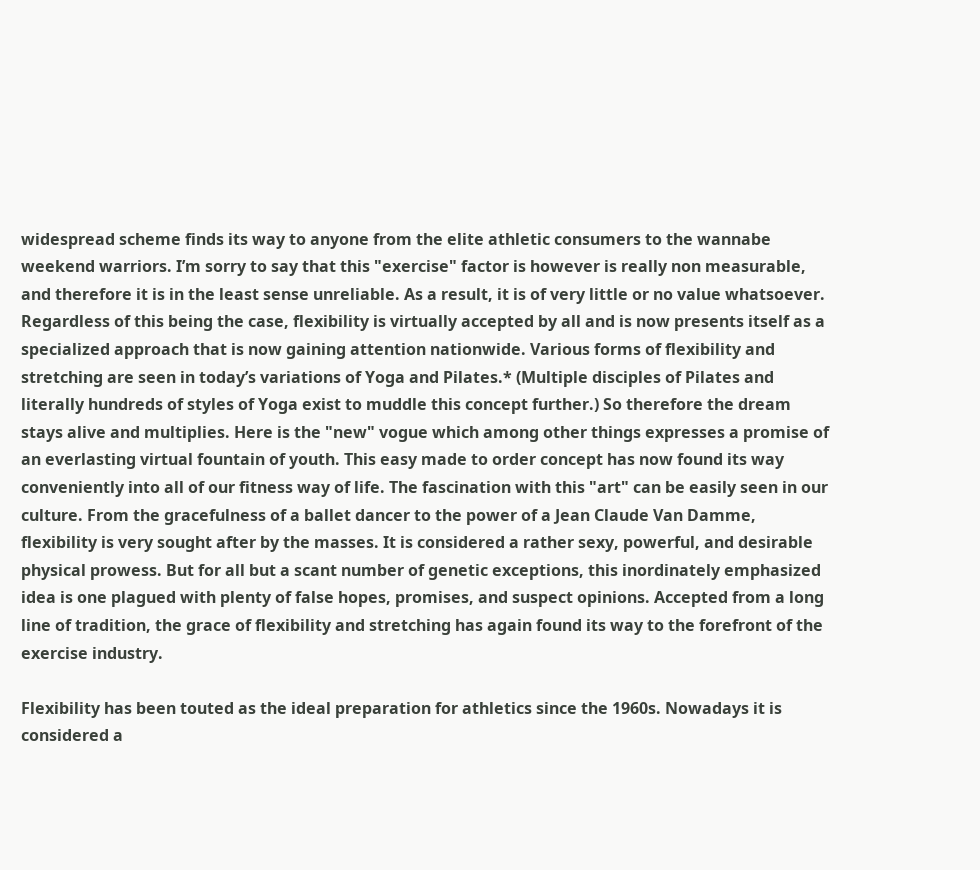widespread scheme finds its way to anyone from the elite athletic consumers to the wannabe weekend warriors. I’m sorry to say that this "exercise" factor is however is really non measurable, and therefore it is in the least sense unreliable. As a result, it is of very little or no value whatsoever. Regardless of this being the case, flexibility is virtually accepted by all and is now presents itself as a specialized approach that is now gaining attention nationwide. Various forms of flexibility and stretching are seen in today’s variations of Yoga and Pilates.* (Multiple disciples of Pilates and literally hundreds of styles of Yoga exist to muddle this concept further.) So therefore the dream stays alive and multiplies. Here is the "new" vogue which among other things expresses a promise of an everlasting virtual fountain of youth. This easy made to order concept has now found its way conveniently into all of our fitness way of life. The fascination with this "art" can be easily seen in our culture. From the gracefulness of a ballet dancer to the power of a Jean Claude Van Damme, flexibility is very sought after by the masses. It is considered a rather sexy, powerful, and desirable physical prowess. But for all but a scant number of genetic exceptions, this inordinately emphasized idea is one plagued with plenty of false hopes, promises, and suspect opinions. Accepted from a long line of tradition, the grace of flexibility and stretching has again found its way to the forefront of the exercise industry.

Flexibility has been touted as the ideal preparation for athletics since the 1960s. Nowadays it is considered a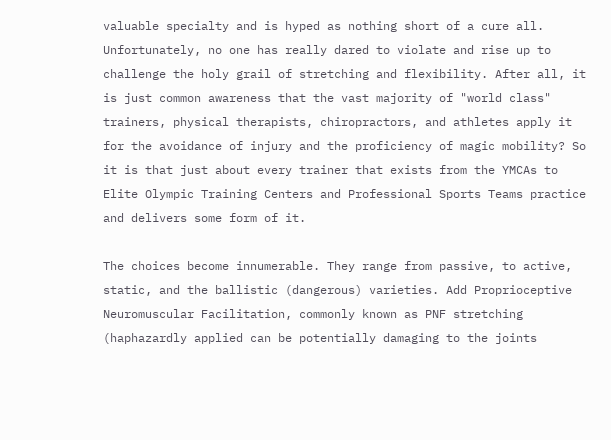valuable specialty and is hyped as nothing short of a cure all. Unfortunately, no one has really dared to violate and rise up to challenge the holy grail of stretching and flexibility. After all, it is just common awareness that the vast majority of "world class" trainers, physical therapists, chiropractors, and athletes apply it for the avoidance of injury and the proficiency of magic mobility? So it is that just about every trainer that exists from the YMCAs to Elite Olympic Training Centers and Professional Sports Teams practice and delivers some form of it.

The choices become innumerable. They range from passive, to active, static, and the ballistic (dangerous) varieties. Add Proprioceptive Neuromuscular Facilitation, commonly known as PNF stretching (haphazardly applied can be potentially damaging to the joints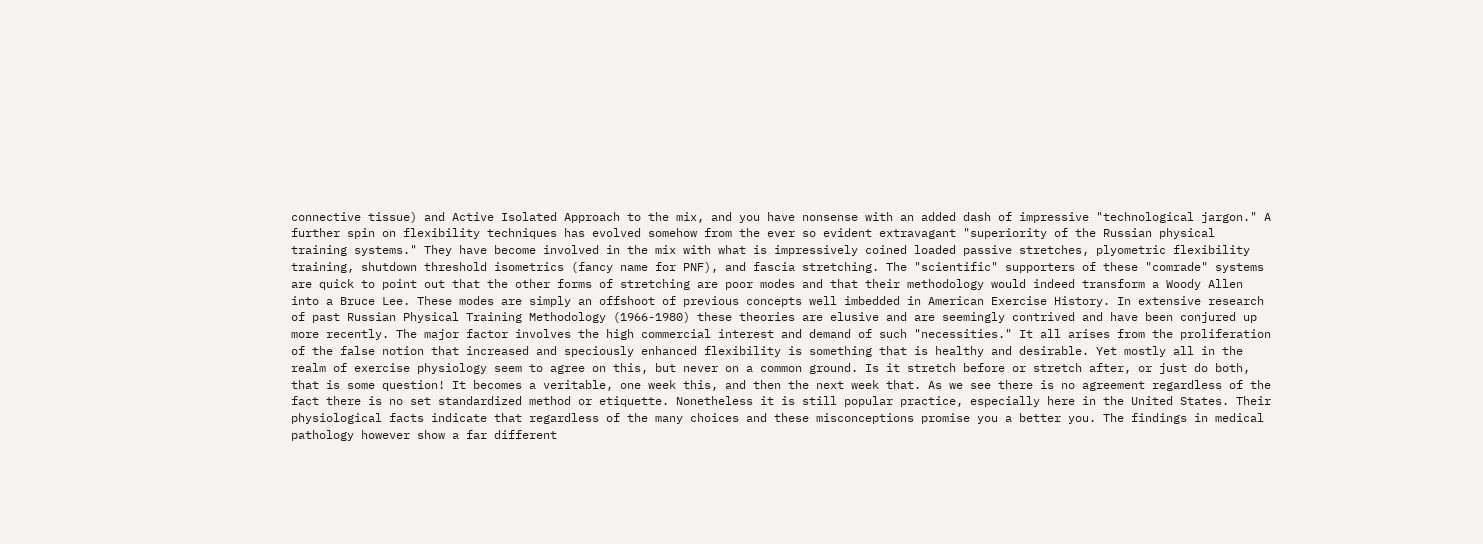connective tissue) and Active Isolated Approach to the mix, and you have nonsense with an added dash of impressive "technological jargon." A further spin on flexibility techniques has evolved somehow from the ever so evident extravagant "superiority of the Russian physical training systems." They have become involved in the mix with what is impressively coined loaded passive stretches, plyometric flexibility training, shutdown threshold isometrics (fancy name for PNF), and fascia stretching. The "scientific" supporters of these "comrade" systems are quick to point out that the other forms of stretching are poor modes and that their methodology would indeed transform a Woody Allen into a Bruce Lee. These modes are simply an offshoot of previous concepts well imbedded in American Exercise History. In extensive research of past Russian Physical Training Methodology (1966-1980) these theories are elusive and are seemingly contrived and have been conjured up more recently. The major factor involves the high commercial interest and demand of such "necessities." It all arises from the proliferation of the false notion that increased and speciously enhanced flexibility is something that is healthy and desirable. Yet mostly all in the realm of exercise physiology seem to agree on this, but never on a common ground. Is it stretch before or stretch after, or just do both, that is some question! It becomes a veritable, one week this, and then the next week that. As we see there is no agreement regardless of the fact there is no set standardized method or etiquette. Nonetheless it is still popular practice, especially here in the United States. Their physiological facts indicate that regardless of the many choices and these misconceptions promise you a better you. The findings in medical pathology however show a far different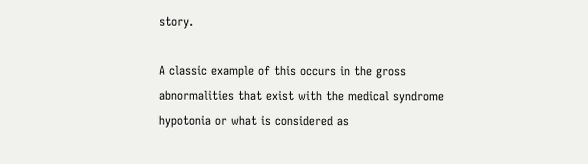story.

A classic example of this occurs in the gross abnormalities that exist with the medical syndrome hypotonia or what is considered as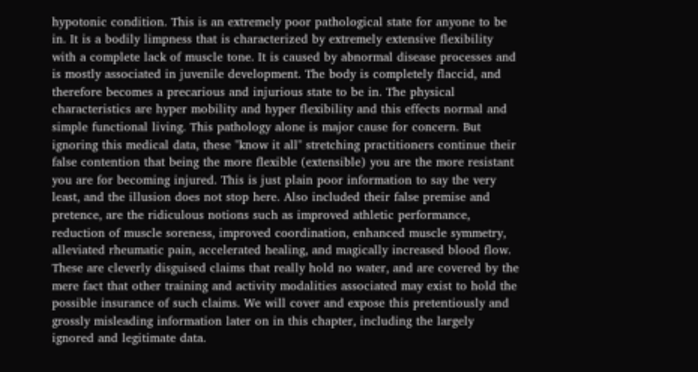hypotonic condition. This is an extremely poor pathological state for anyone to be in. It is a bodily limpness that is characterized by extremely extensive flexibility with a complete lack of muscle tone. It is caused by abnormal disease processes and is mostly associated in juvenile development. The body is completely flaccid, and therefore becomes a precarious and injurious state to be in. The physical characteristics are hyper mobility and hyper flexibility and this effects normal and simple functional living. This pathology alone is major cause for concern. But ignoring this medical data, these "know it all" stretching practitioners continue their false contention that being the more flexible (extensible) you are the more resistant you are for becoming injured. This is just plain poor information to say the very least, and the illusion does not stop here. Also included their false premise and pretence, are the ridiculous notions such as improved athletic performance, reduction of muscle soreness, improved coordination, enhanced muscle symmetry, alleviated rheumatic pain, accelerated healing, and magically increased blood flow. These are cleverly disguised claims that really hold no water, and are covered by the mere fact that other training and activity modalities associated may exist to hold the possible insurance of such claims. We will cover and expose this pretentiously and grossly misleading information later on in this chapter, including the largely ignored and legitimate data.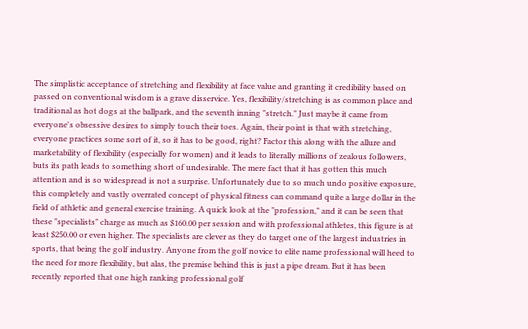The simplistic acceptance of stretching and flexibility at face value and granting it credibility based on passed on conventional wisdom is a grave disservice. Yes, flexibility/stretching is as common place and traditional as hot dogs at the ballpark, and the seventh inning "stretch." Just maybe it came from everyone's obsessive desires to simply touch their toes. Again, their point is that with stretching, everyone practices some sort of it, so it has to be good, right? Factor this along with the allure and marketability of flexibility (especially for women) and it leads to literally millions of zealous followers, buts its path leads to something short of undesirable. The mere fact that it has gotten this much attention and is so widespread is not a surprise. Unfortunately due to so much undo positive exposure, this completely and vastly overrated concept of physical fitness can command quite a large dollar in the field of athletic and general exercise training. A quick look at the "profession," and it can be seen that these "specialists" charge as much as $160.00 per session and with professional athletes, this figure is at least $250.00 or even higher. The specialists are clever as they do target one of the largest industries in sports, that being the golf industry. Anyone from the golf novice to elite name professional will heed to the need for more flexibility, but alas, the premise behind this is just a pipe dream. But it has been recently reported that one high ranking professional golf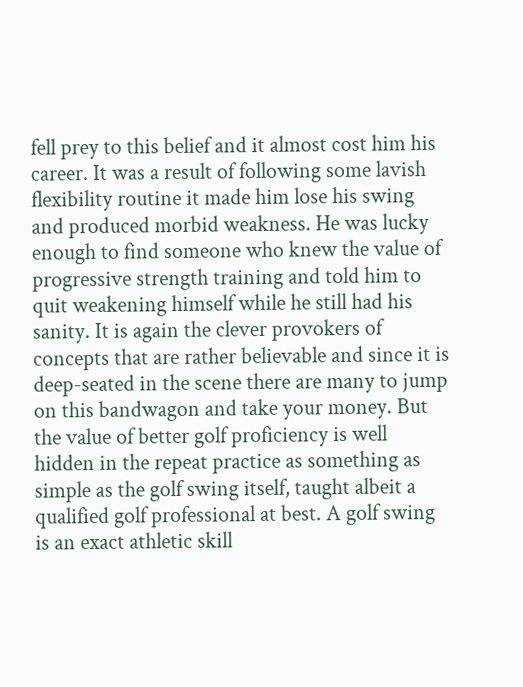fell prey to this belief and it almost cost him his career. It was a result of following some lavish flexibility routine it made him lose his swing and produced morbid weakness. He was lucky enough to find someone who knew the value of progressive strength training and told him to quit weakening himself while he still had his sanity. It is again the clever provokers of concepts that are rather believable and since it is deep-seated in the scene there are many to jump on this bandwagon and take your money. But the value of better golf proficiency is well hidden in the repeat practice as something as simple as the golf swing itself, taught albeit a qualified golf professional at best. A golf swing is an exact athletic skill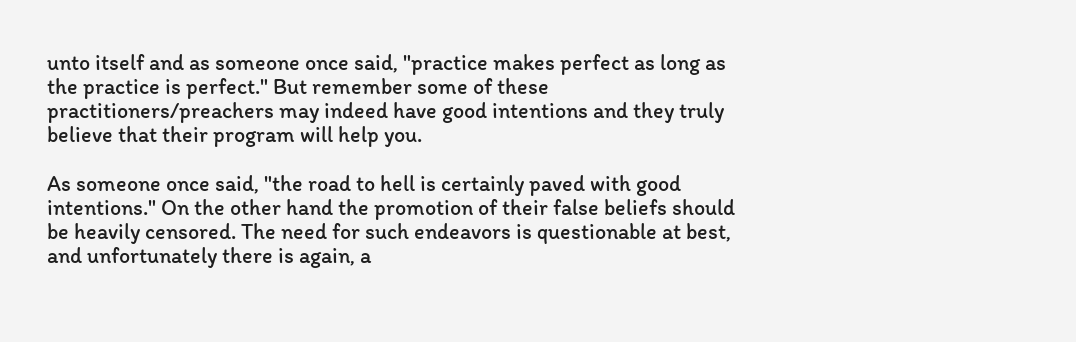unto itself and as someone once said, "practice makes perfect as long as the practice is perfect." But remember some of these practitioners/preachers may indeed have good intentions and they truly believe that their program will help you.

As someone once said, "the road to hell is certainly paved with good intentions." On the other hand the promotion of their false beliefs should be heavily censored. The need for such endeavors is questionable at best, and unfortunately there is again, a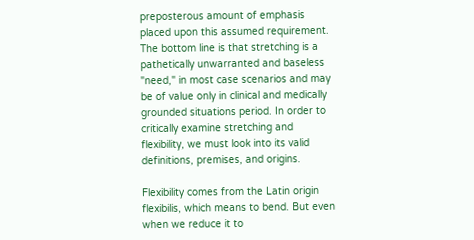preposterous amount of emphasis placed upon this assumed requirement. The bottom line is that stretching is a pathetically unwarranted and baseless "need," in most case scenarios and may be of value only in clinical and medically grounded situations period. In order to critically examine stretching and flexibility, we must look into its valid definitions, premises, and origins.

Flexibility comes from the Latin origin flexibilis, which means to bend. But even when we reduce it to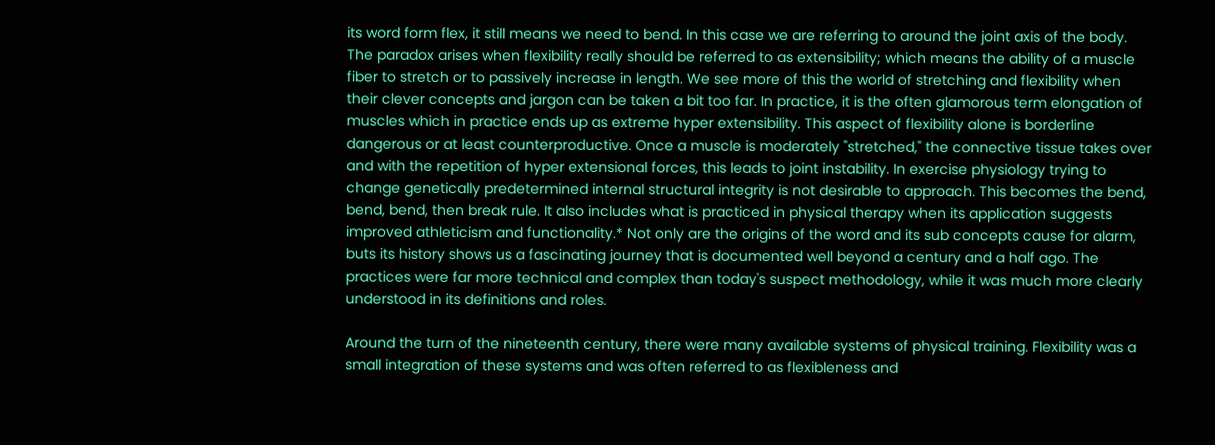its word form flex, it still means we need to bend. In this case we are referring to around the joint axis of the body. The paradox arises when flexibility really should be referred to as extensibility; which means the ability of a muscle fiber to stretch or to passively increase in length. We see more of this the world of stretching and flexibility when their clever concepts and jargon can be taken a bit too far. In practice, it is the often glamorous term elongation of muscles which in practice ends up as extreme hyper extensibility. This aspect of flexibility alone is borderline dangerous or at least counterproductive. Once a muscle is moderately "stretched," the connective tissue takes over and with the repetition of hyper extensional forces, this leads to joint instability. In exercise physiology trying to change genetically predetermined internal structural integrity is not desirable to approach. This becomes the bend, bend, bend, then break rule. It also includes what is practiced in physical therapy when its application suggests improved athleticism and functionality.* Not only are the origins of the word and its sub concepts cause for alarm, buts its history shows us a fascinating journey that is documented well beyond a century and a half ago. The practices were far more technical and complex than today's suspect methodology, while it was much more clearly understood in its definitions and roles.

Around the turn of the nineteenth century, there were many available systems of physical training. Flexibility was a small integration of these systems and was often referred to as flexibleness and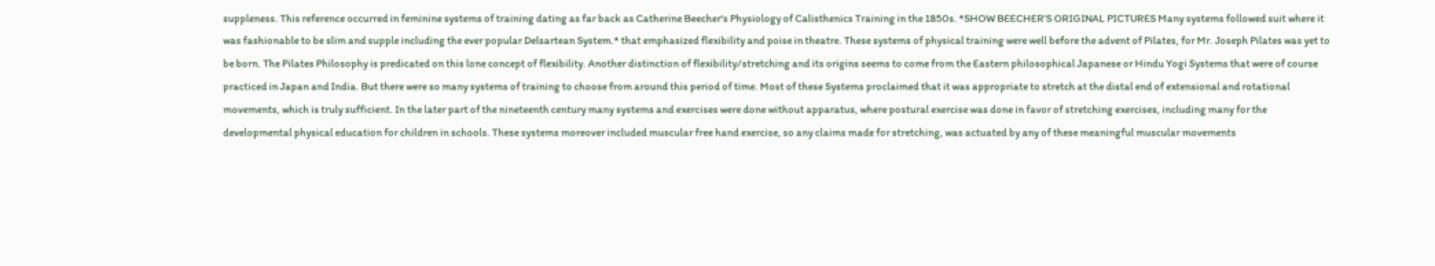suppleness. This reference occurred in feminine systems of training dating as far back as Catherine Beecher's Physiology of Calisthenics Training in the 1850s. *SHOW BEECHER’S ORIGINAL PICTURES Many systems followed suit where it was fashionable to be slim and supple including the ever popular Delsartean System.* that emphasized flexibility and poise in theatre. These systems of physical training were well before the advent of Pilates, for Mr. Joseph Pilates was yet to be born. The Pilates Philosophy is predicated on this lone concept of flexibility. Another distinction of flexibility/stretching and its origins seems to come from the Eastern philosophical Japanese or Hindu Yogi Systems that were of course practiced in Japan and India. But there were so many systems of training to choose from around this period of time. Most of these Systems proclaimed that it was appropriate to stretch at the distal end of extensional and rotational movements, which is truly sufficient. In the later part of the nineteenth century many systems and exercises were done without apparatus, where postural exercise was done in favor of stretching exercises, including many for the developmental physical education for children in schools. These systems moreover included muscular free hand exercise, so any claims made for stretching, was actuated by any of these meaningful muscular movements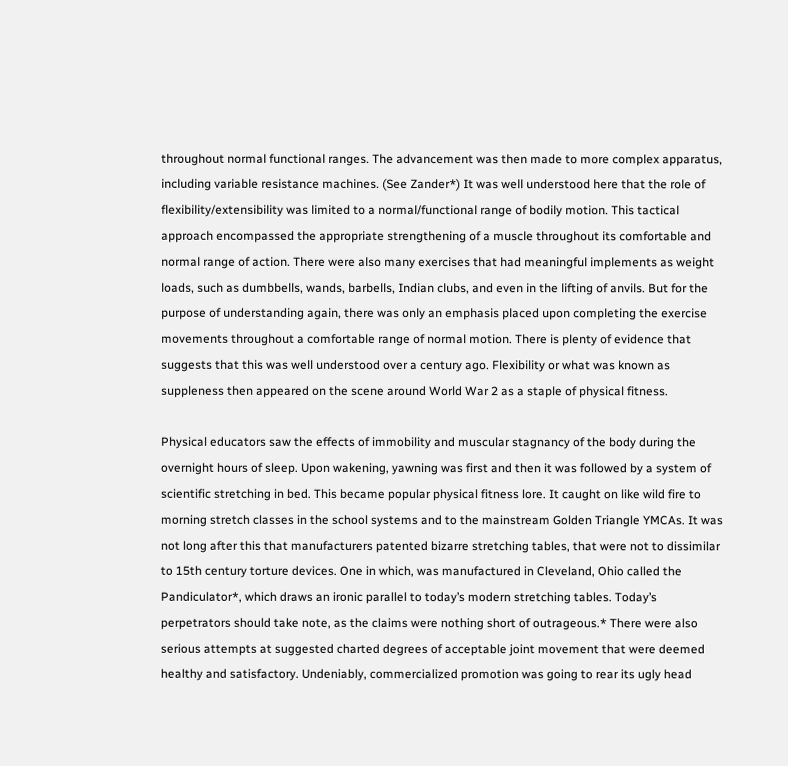throughout normal functional ranges. The advancement was then made to more complex apparatus, including variable resistance machines. (See Zander*) It was well understood here that the role of flexibility/extensibility was limited to a normal/functional range of bodily motion. This tactical approach encompassed the appropriate strengthening of a muscle throughout its comfortable and normal range of action. There were also many exercises that had meaningful implements as weight loads, such as dumbbells, wands, barbells, Indian clubs, and even in the lifting of anvils. But for the purpose of understanding again, there was only an emphasis placed upon completing the exercise movements throughout a comfortable range of normal motion. There is plenty of evidence that suggests that this was well understood over a century ago. Flexibility or what was known as suppleness then appeared on the scene around World War 2 as a staple of physical fitness.

Physical educators saw the effects of immobility and muscular stagnancy of the body during the overnight hours of sleep. Upon wakening, yawning was first and then it was followed by a system of scientific stretching in bed. This became popular physical fitness lore. It caught on like wild fire to morning stretch classes in the school systems and to the mainstream Golden Triangle YMCAs. It was not long after this that manufacturers patented bizarre stretching tables, that were not to dissimilar to 15th century torture devices. One in which, was manufactured in Cleveland, Ohio called the Pandiculator*, which draws an ironic parallel to today’s modern stretching tables. Today’s perpetrators should take note, as the claims were nothing short of outrageous.* There were also serious attempts at suggested charted degrees of acceptable joint movement that were deemed healthy and satisfactory. Undeniably, commercialized promotion was going to rear its ugly head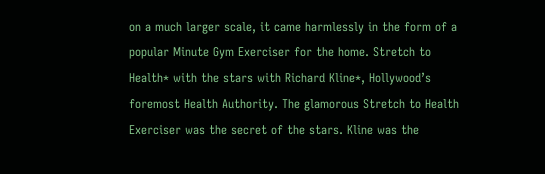on a much larger scale, it came harmlessly in the form of a popular Minute Gym Exerciser for the home. Stretch to Health* with the stars with Richard Kline*, Hollywood’s foremost Health Authority. The glamorous Stretch to Health Exerciser was the secret of the stars. Kline was the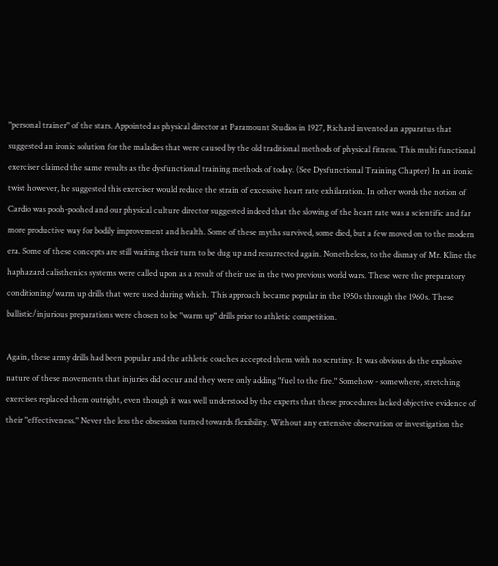"personal trainer" of the stars. Appointed as physical director at Paramount Studios in 1927, Richard invented an apparatus that suggested an ironic solution for the maladies that were caused by the old traditional methods of physical fitness. This multi functional exerciser claimed the same results as the dysfunctional training methods of today. (See Dysfunctional Training Chapter) In an ironic twist however, he suggested this exerciser would reduce the strain of excessive heart rate exhilaration. In other words the notion of Cardio was pooh-poohed and our physical culture director suggested indeed that the slowing of the heart rate was a scientific and far more productive way for bodily improvement and health. Some of these myths survived, some died, but a few moved on to the modern era. Some of these concepts are still waiting their turn to be dug up and resurrected again. Nonetheless, to the dismay of Mr. Kline the haphazard calisthenics systems were called upon as a result of their use in the two previous world wars. These were the preparatory conditioning/warm up drills that were used during which. This approach became popular in the 1950s through the 1960s. These ballistic/injurious preparations were chosen to be "warm up" drills prior to athletic competition.

Again, these army drills had been popular and the athletic coaches accepted them with no scrutiny. It was obvious do the explosive nature of these movements that injuries did occur and they were only adding "fuel to the fire." Somehow - somewhere, stretching exercises replaced them outright, even though it was well understood by the experts that these procedures lacked objective evidence of their "effectiveness." Never the less the obsession turned towards flexibility. Without any extensive observation or investigation the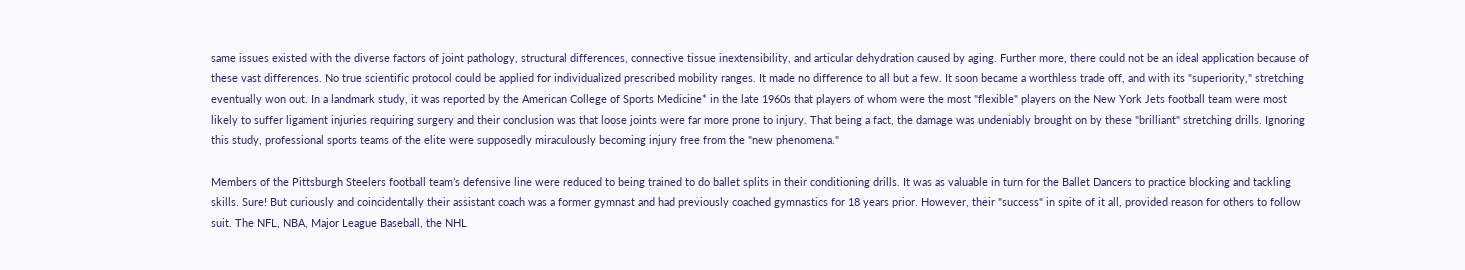same issues existed with the diverse factors of joint pathology, structural differences, connective tissue inextensibility, and articular dehydration caused by aging. Further more, there could not be an ideal application because of these vast differences. No true scientific protocol could be applied for individualized prescribed mobility ranges. It made no difference to all but a few. It soon became a worthless trade off, and with its "superiority," stretching eventually won out. In a landmark study, it was reported by the American College of Sports Medicine* in the late 1960s that players of whom were the most "flexible" players on the New York Jets football team were most likely to suffer ligament injuries requiring surgery and their conclusion was that loose joints were far more prone to injury. That being a fact, the damage was undeniably brought on by these "brilliant" stretching drills. Ignoring this study, professional sports teams of the elite were supposedly miraculously becoming injury free from the "new phenomena."

Members of the Pittsburgh Steelers football team’s defensive line were reduced to being trained to do ballet splits in their conditioning drills. It was as valuable in turn for the Ballet Dancers to practice blocking and tackling skills. Sure! But curiously and coincidentally their assistant coach was a former gymnast and had previously coached gymnastics for 18 years prior. However, their "success" in spite of it all, provided reason for others to follow suit. The NFL, NBA, Major League Baseball, the NHL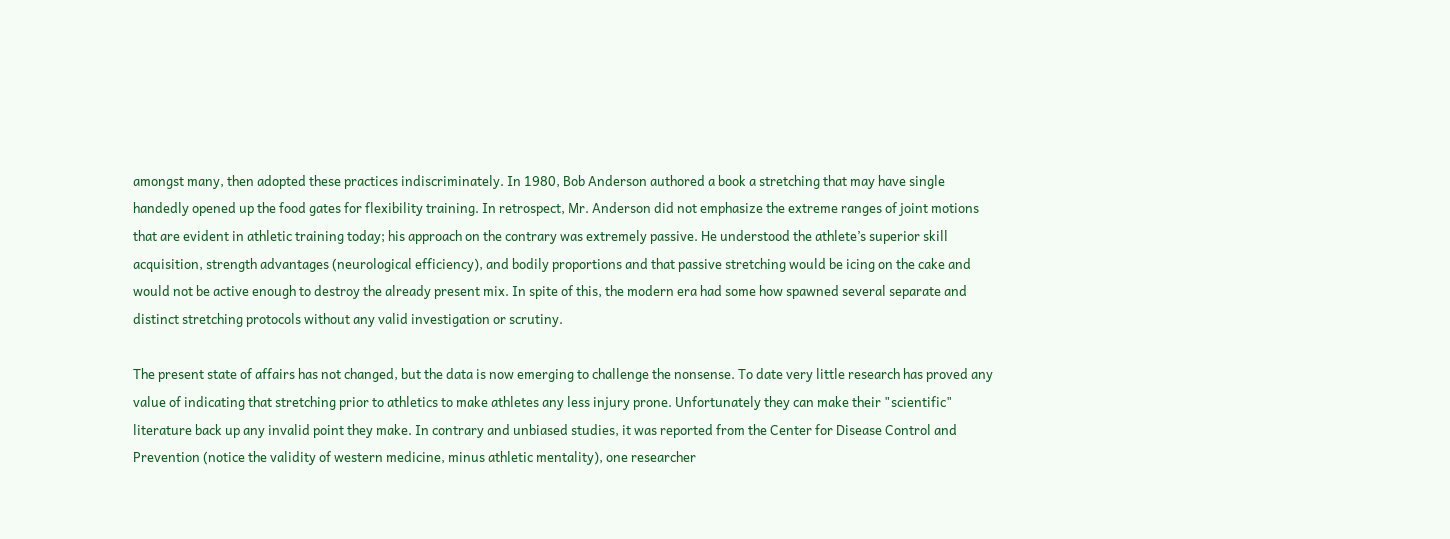amongst many, then adopted these practices indiscriminately. In 1980, Bob Anderson authored a book a stretching that may have single handedly opened up the food gates for flexibility training. In retrospect, Mr. Anderson did not emphasize the extreme ranges of joint motions that are evident in athletic training today; his approach on the contrary was extremely passive. He understood the athlete’s superior skill acquisition, strength advantages (neurological efficiency), and bodily proportions and that passive stretching would be icing on the cake and would not be active enough to destroy the already present mix. In spite of this, the modern era had some how spawned several separate and distinct stretching protocols without any valid investigation or scrutiny.

The present state of affairs has not changed, but the data is now emerging to challenge the nonsense. To date very little research has proved any value of indicating that stretching prior to athletics to make athletes any less injury prone. Unfortunately they can make their "scientific" literature back up any invalid point they make. In contrary and unbiased studies, it was reported from the Center for Disease Control and Prevention (notice the validity of western medicine, minus athletic mentality), one researcher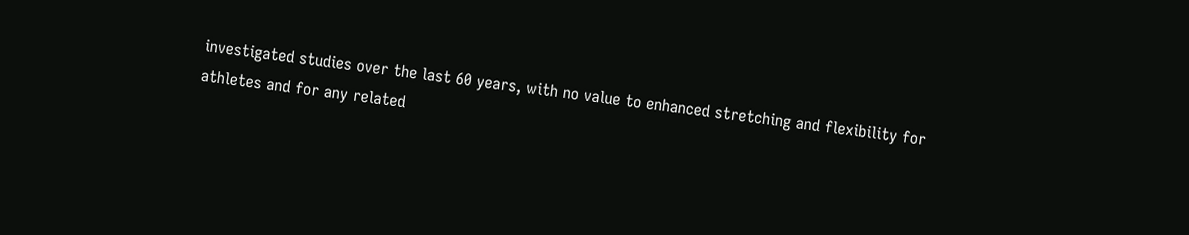investigated studies over the last 60 years, with no value to enhanced stretching and flexibility for athletes and for any related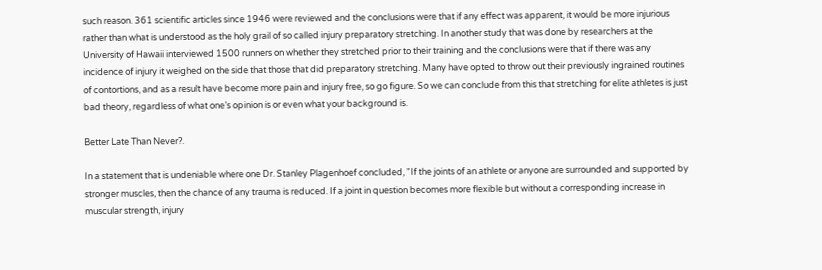such reason. 361 scientific articles since 1946 were reviewed and the conclusions were that if any effect was apparent, it would be more injurious rather than what is understood as the holy grail of so called injury preparatory stretching. In another study that was done by researchers at the University of Hawaii interviewed 1500 runners on whether they stretched prior to their training and the conclusions were that if there was any incidence of injury it weighed on the side that those that did preparatory stretching. Many have opted to throw out their previously ingrained routines of contortions, and as a result have become more pain and injury free, so go figure. So we can conclude from this that stretching for elite athletes is just bad theory, regardless of what one’s opinion is or even what your background is.

Better Late Than Never?.

In a statement that is undeniable where one Dr. Stanley Plagenhoef concluded, "If the joints of an athlete or anyone are surrounded and supported by stronger muscles, then the chance of any trauma is reduced. If a joint in question becomes more flexible but without a corresponding increase in muscular strength, injury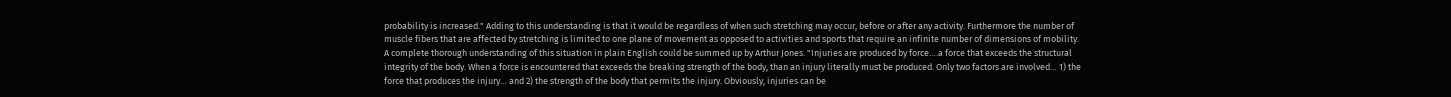probability is increased." Adding to this understanding is that it would be regardless of when such stretching may occur, before or after any activity. Furthermore the number of muscle fibers that are affected by stretching is limited to one plane of movement as opposed to activities and sports that require an infinite number of dimensions of mobility. A complete thorough understanding of this situation in plain English could be summed up by Arthur Jones. "Injuries are produced by force….a force that exceeds the structural integrity of the body. When a force is encountered that exceeds the breaking strength of the body, than an injury literally must be produced. Only two factors are involved… 1) the force that produces the injury… and 2) the strength of the body that permits the injury. Obviously, injuries can be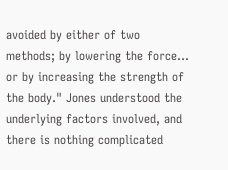avoided by either of two methods; by lowering the force… or by increasing the strength of the body." Jones understood the underlying factors involved, and there is nothing complicated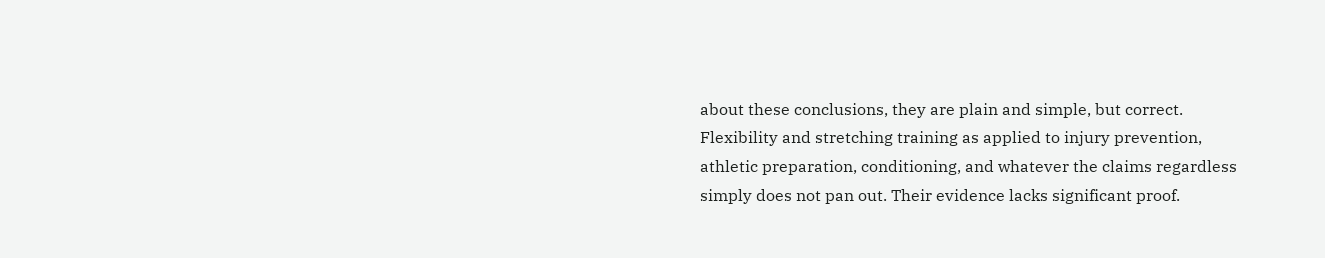about these conclusions, they are plain and simple, but correct. Flexibility and stretching training as applied to injury prevention, athletic preparation, conditioning, and whatever the claims regardless simply does not pan out. Their evidence lacks significant proof.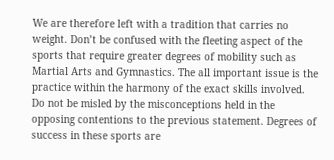We are therefore left with a tradition that carries no weight. Don’t be confused with the fleeting aspect of the sports that require greater degrees of mobility such as Martial Arts and Gymnastics. The all important issue is the practice within the harmony of the exact skills involved. Do not be misled by the misconceptions held in the opposing contentions to the previous statement. Degrees of success in these sports are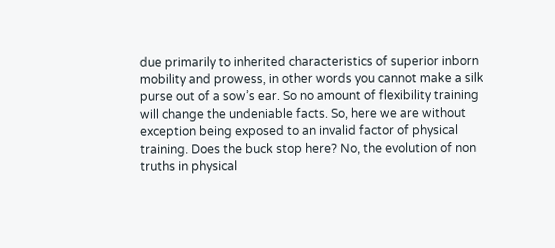due primarily to inherited characteristics of superior inborn mobility and prowess, in other words you cannot make a silk purse out of a sow’s ear. So no amount of flexibility training will change the undeniable facts. So, here we are without exception being exposed to an invalid factor of physical training. Does the buck stop here? No, the evolution of non truths in physical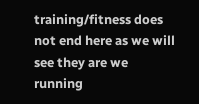training/fitness does not end here as we will see they are we running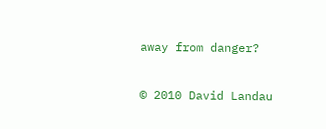away from danger?

© 2010 David Landau